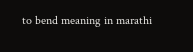to bend meaning in marathi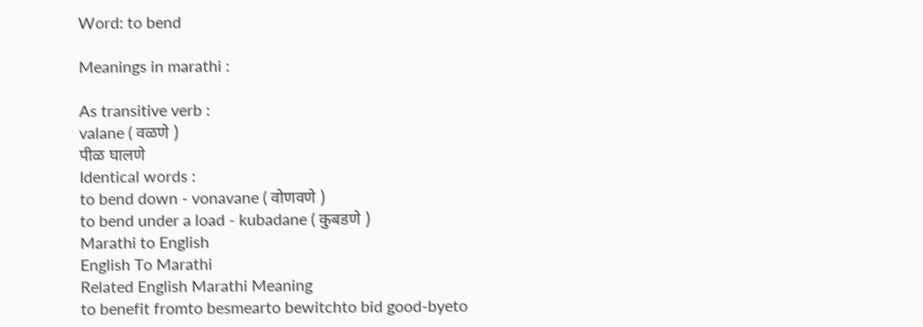Word: to bend

Meanings in marathi :

As transitive verb :
valane ( वळणे )
पीळ घालणे
Identical words :
to bend down - vonavane ( वोणवणे )
to bend under a load - kubadane ( कुबडणे )
Marathi to English
English To Marathi
Related English Marathi Meaning
to benefit fromto besmearto bewitchto bid good-byeto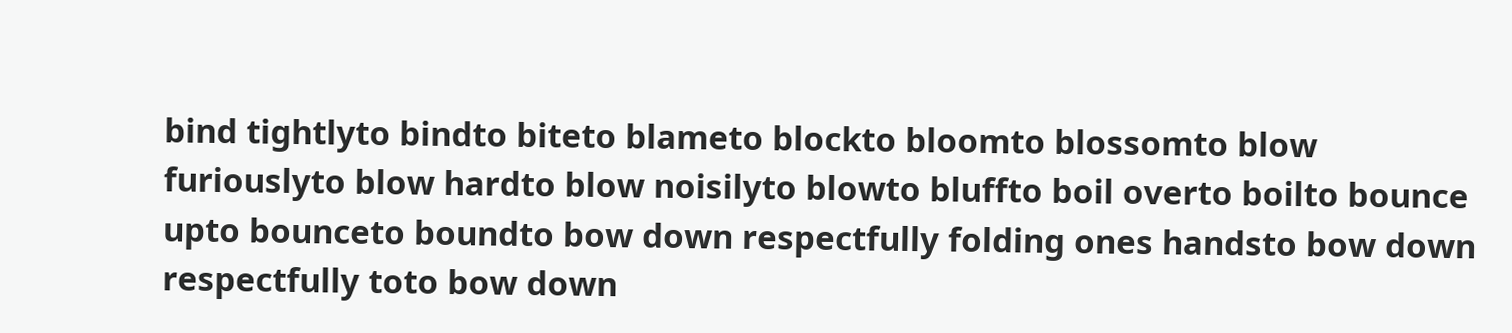bind tightlyto bindto biteto blameto blockto bloomto blossomto blow furiouslyto blow hardto blow noisilyto blowto bluffto boil overto boilto bounce upto bounceto boundto bow down respectfully folding ones handsto bow down respectfully toto bow down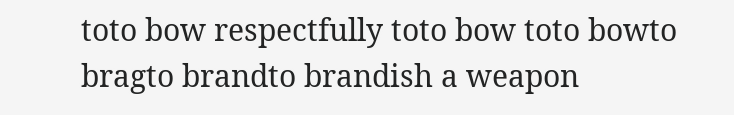toto bow respectfully toto bow toto bowto bragto brandto brandish a weapon